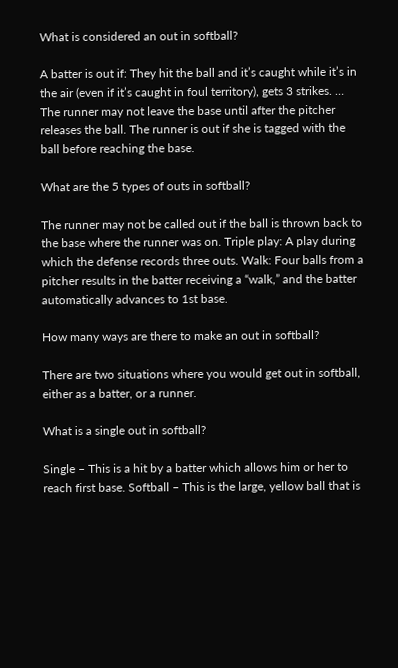What is considered an out in softball?

A batter is out if: They hit the ball and it’s caught while it’s in the air (even if it’s caught in foul territory), gets 3 strikes. … The runner may not leave the base until after the pitcher releases the ball. The runner is out if she is tagged with the ball before reaching the base.

What are the 5 types of outs in softball?

The runner may not be called out if the ball is thrown back to the base where the runner was on. Triple play: A play during which the defense records three outs. Walk: Four balls from a pitcher results in the batter receiving a “walk,” and the batter automatically advances to 1st base.

How many ways are there to make an out in softball?

There are two situations where you would get out in softball, either as a batter, or a runner.

What is a single out in softball?

Single – This is a hit by a batter which allows him or her to reach first base. Softball – This is the large, yellow ball that is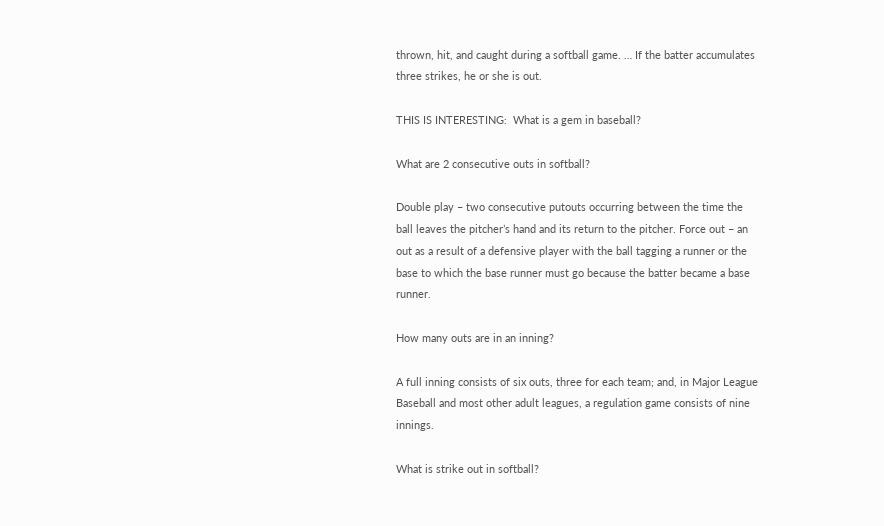thrown, hit, and caught during a softball game. … If the batter accumulates three strikes, he or she is out.

THIS IS INTERESTING:  What is a gem in baseball?

What are 2 consecutive outs in softball?

Double play – two consecutive putouts occurring between the time the ball leaves the pitcher’s hand and its return to the pitcher. Force out – an out as a result of a defensive player with the ball tagging a runner or the base to which the base runner must go because the batter became a base runner.

How many outs are in an inning?

A full inning consists of six outs, three for each team; and, in Major League Baseball and most other adult leagues, a regulation game consists of nine innings.

What is strike out in softball?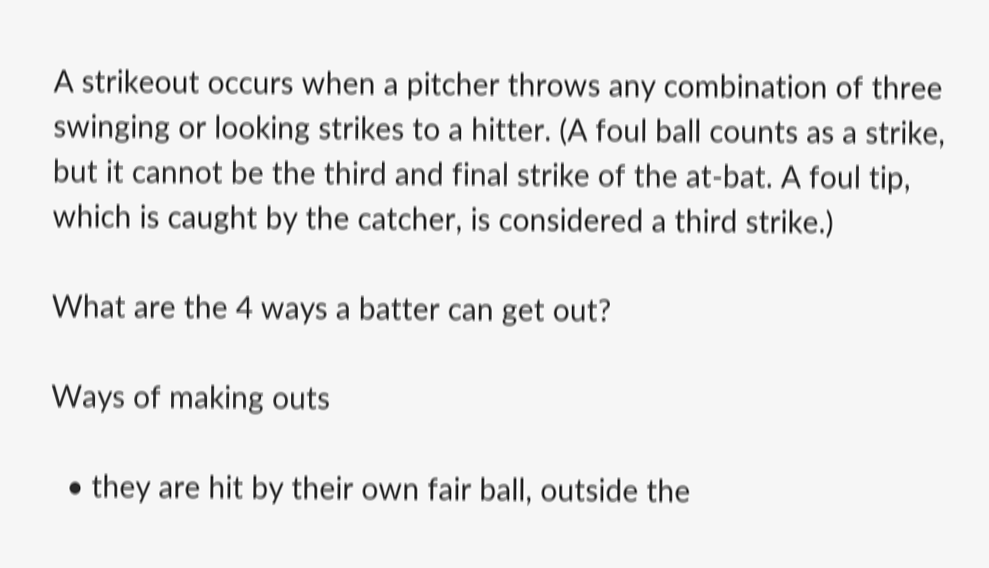A strikeout occurs when a pitcher throws any combination of three swinging or looking strikes to a hitter. (A foul ball counts as a strike, but it cannot be the third and final strike of the at-bat. A foul tip, which is caught by the catcher, is considered a third strike.)

What are the 4 ways a batter can get out?

Ways of making outs

  • they are hit by their own fair ball, outside the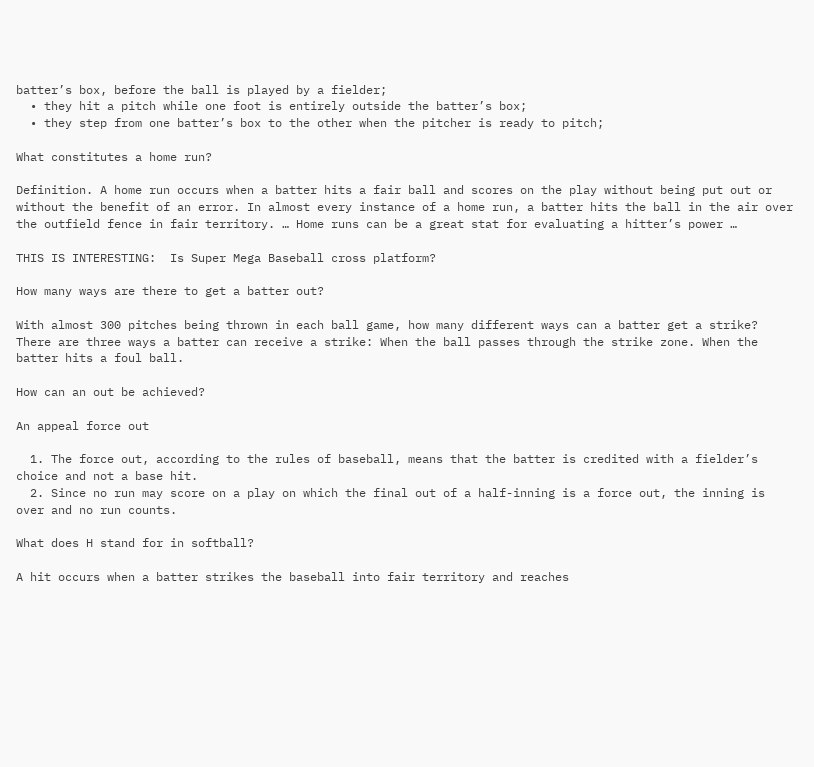batter’s box, before the ball is played by a fielder;
  • they hit a pitch while one foot is entirely outside the batter’s box;
  • they step from one batter’s box to the other when the pitcher is ready to pitch;

What constitutes a home run?

Definition. A home run occurs when a batter hits a fair ball and scores on the play without being put out or without the benefit of an error. In almost every instance of a home run, a batter hits the ball in the air over the outfield fence in fair territory. … Home runs can be a great stat for evaluating a hitter’s power …

THIS IS INTERESTING:  Is Super Mega Baseball cross platform?

How many ways are there to get a batter out?

With almost 300 pitches being thrown in each ball game, how many different ways can a batter get a strike? There are three ways a batter can receive a strike: When the ball passes through the strike zone. When the batter hits a foul ball.

How can an out be achieved?

An appeal force out

  1. The force out, according to the rules of baseball, means that the batter is credited with a fielder’s choice and not a base hit.
  2. Since no run may score on a play on which the final out of a half-inning is a force out, the inning is over and no run counts.

What does H stand for in softball?

A hit occurs when a batter strikes the baseball into fair territory and reaches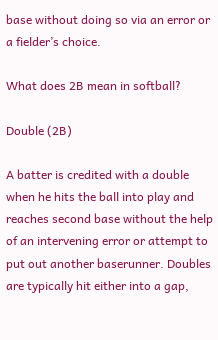base without doing so via an error or a fielder’s choice.

What does 2B mean in softball?

Double (2B)

A batter is credited with a double when he hits the ball into play and reaches second base without the help of an intervening error or attempt to put out another baserunner. Doubles are typically hit either into a gap,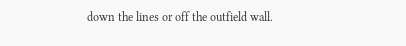down the lines or off the outfield wall.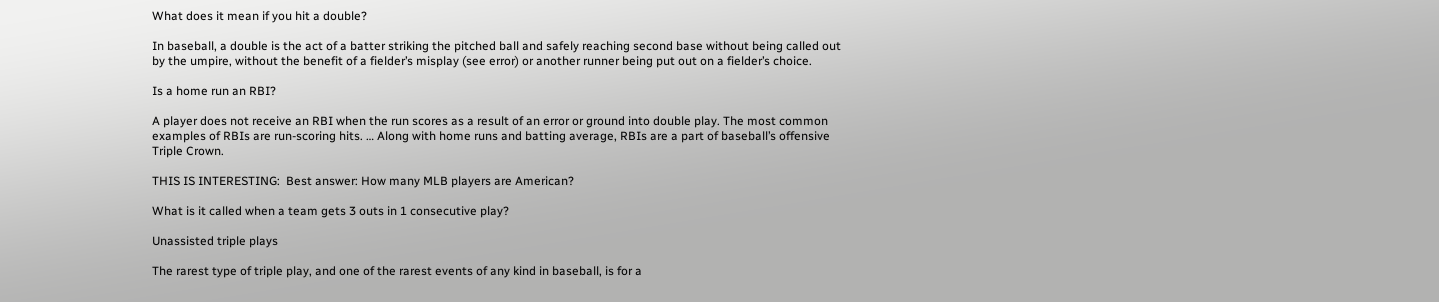What does it mean if you hit a double?

In baseball, a double is the act of a batter striking the pitched ball and safely reaching second base without being called out by the umpire, without the benefit of a fielder’s misplay (see error) or another runner being put out on a fielder’s choice.

Is a home run an RBI?

A player does not receive an RBI when the run scores as a result of an error or ground into double play. The most common examples of RBIs are run-scoring hits. … Along with home runs and batting average, RBIs are a part of baseball’s offensive Triple Crown.

THIS IS INTERESTING:  Best answer: How many MLB players are American?

What is it called when a team gets 3 outs in 1 consecutive play?

Unassisted triple plays

The rarest type of triple play, and one of the rarest events of any kind in baseball, is for a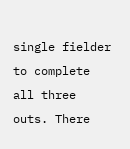single fielder to complete all three outs. There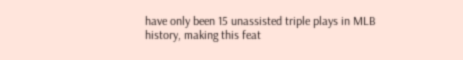have only been 15 unassisted triple plays in MLB history, making this feat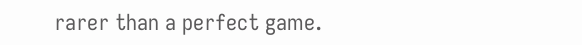rarer than a perfect game.